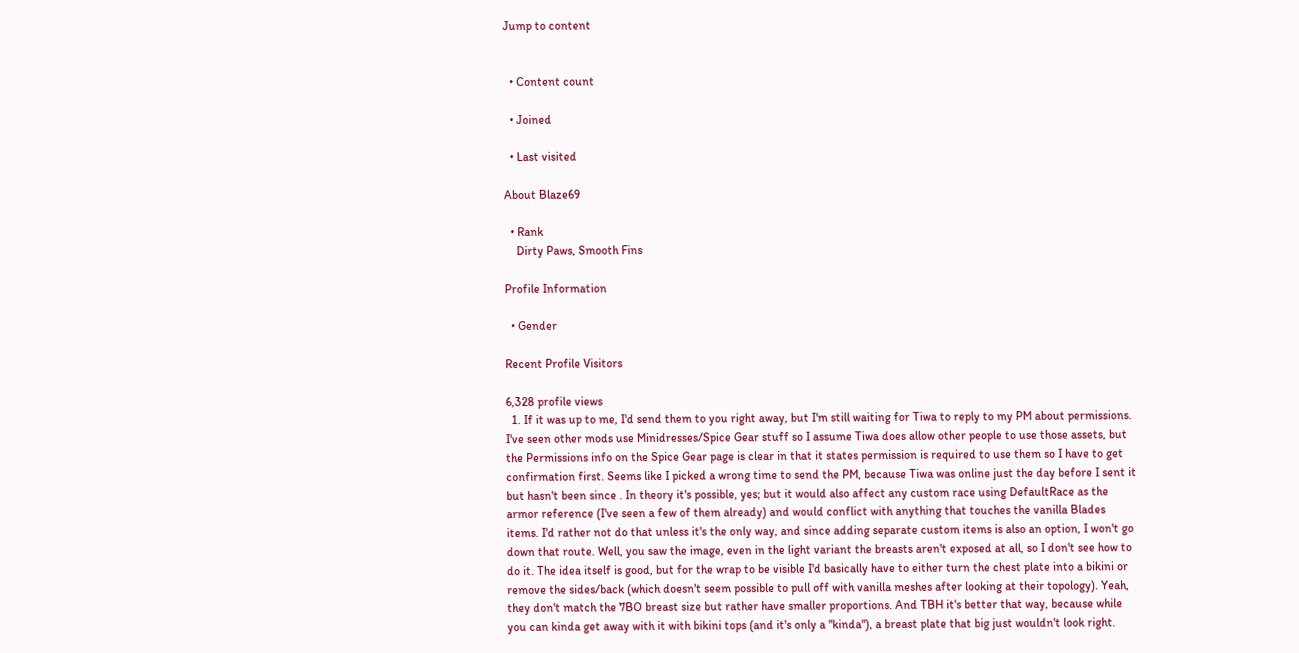Jump to content


  • Content count

  • Joined

  • Last visited

About Blaze69

  • Rank
    Dirty Paws, Smooth Fins

Profile Information

  • Gender

Recent Profile Visitors

6,328 profile views
  1. If it was up to me, I'd send them to you right away, but I'm still waiting for Tiwa to reply to my PM about permissions. I've seen other mods use Minidresses/Spice Gear stuff so I assume Tiwa does allow other people to use those assets, but the Permissions info on the Spice Gear page is clear in that it states permission is required to use them so I have to get confirmation first. Seems like I picked a wrong time to send the PM, because Tiwa was online just the day before I sent it but hasn't been since . In theory it's possible, yes; but it would also affect any custom race using DefaultRace as the armor reference (I've seen a few of them already) and would conflict with anything that touches the vanilla Blades items. I'd rather not do that unless it's the only way, and since adding separate custom items is also an option, I won't go down that route. Well, you saw the image, even in the light variant the breasts aren't exposed at all, so I don't see how to do it. The idea itself is good, but for the wrap to be visible I'd basically have to either turn the chest plate into a bikini or remove the sides/back (which doesn't seem possible to pull off with vanilla meshes after looking at their topology). Yeah, they don't match the 7BO breast size but rather have smaller proportions. And TBH it's better that way, because while you can kinda get away with it with bikini tops (and it's only a "kinda"), a breast plate that big just wouldn't look right.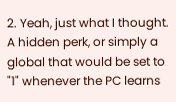2. Yeah, just what I thought. A hidden perk, or simply a global that would be set to "1" whenever the PC learns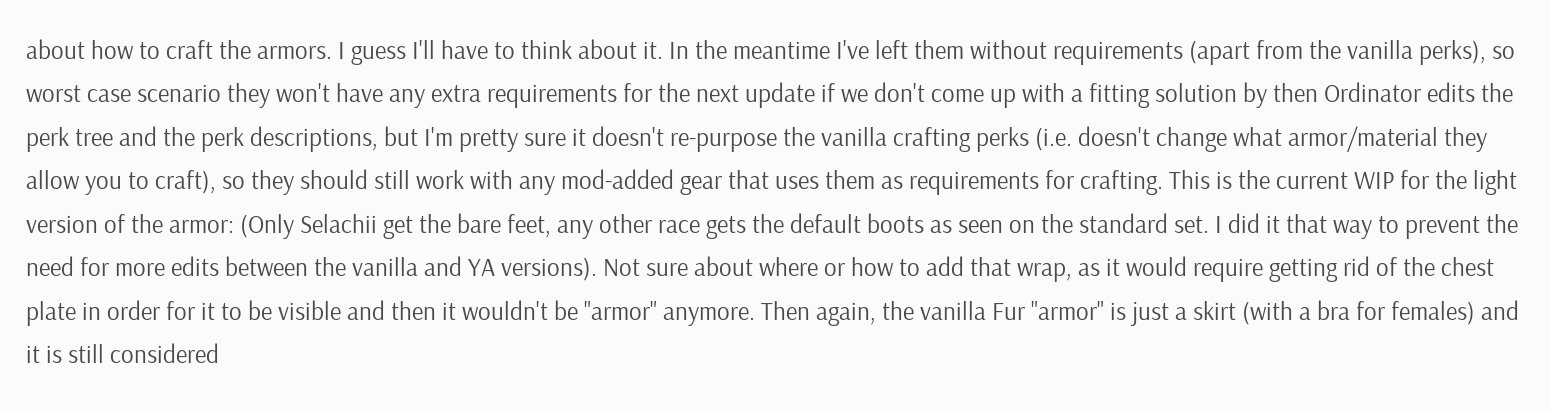about how to craft the armors. I guess I'll have to think about it. In the meantime I've left them without requirements (apart from the vanilla perks), so worst case scenario they won't have any extra requirements for the next update if we don't come up with a fitting solution by then Ordinator edits the perk tree and the perk descriptions, but I'm pretty sure it doesn't re-purpose the vanilla crafting perks (i.e. doesn't change what armor/material they allow you to craft), so they should still work with any mod-added gear that uses them as requirements for crafting. This is the current WIP for the light version of the armor: (Only Selachii get the bare feet, any other race gets the default boots as seen on the standard set. I did it that way to prevent the need for more edits between the vanilla and YA versions). Not sure about where or how to add that wrap, as it would require getting rid of the chest plate in order for it to be visible and then it wouldn't be "armor" anymore. Then again, the vanilla Fur "armor" is just a skirt (with a bra for females) and it is still considered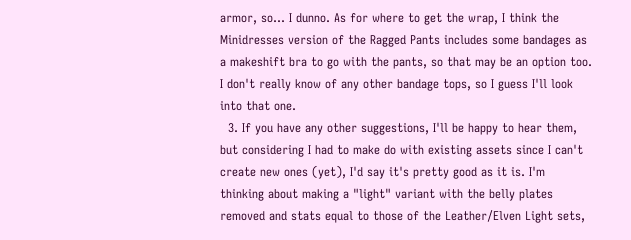armor, so... I dunno. As for where to get the wrap, I think the Minidresses version of the Ragged Pants includes some bandages as a makeshift bra to go with the pants, so that may be an option too. I don't really know of any other bandage tops, so I guess I'll look into that one.
  3. If you have any other suggestions, I'll be happy to hear them, but considering I had to make do with existing assets since I can't create new ones (yet), I'd say it's pretty good as it is. I'm thinking about making a "light" variant with the belly plates removed and stats equal to those of the Leather/Elven Light sets,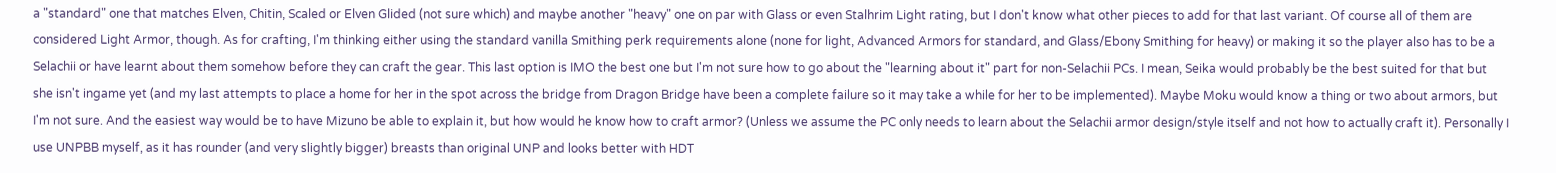a "standard" one that matches Elven, Chitin, Scaled or Elven Glided (not sure which) and maybe another "heavy" one on par with Glass or even Stalhrim Light rating, but I don't know what other pieces to add for that last variant. Of course all of them are considered Light Armor, though. As for crafting, I'm thinking either using the standard vanilla Smithing perk requirements alone (none for light, Advanced Armors for standard, and Glass/Ebony Smithing for heavy) or making it so the player also has to be a Selachii or have learnt about them somehow before they can craft the gear. This last option is IMO the best one but I'm not sure how to go about the "learning about it" part for non-Selachii PCs. I mean, Seika would probably be the best suited for that but she isn't ingame yet (and my last attempts to place a home for her in the spot across the bridge from Dragon Bridge have been a complete failure so it may take a while for her to be implemented). Maybe Moku would know a thing or two about armors, but I'm not sure. And the easiest way would be to have Mizuno be able to explain it, but how would he know how to craft armor? (Unless we assume the PC only needs to learn about the Selachii armor design/style itself and not how to actually craft it). Personally I use UNPBB myself, as it has rounder (and very slightly bigger) breasts than original UNP and looks better with HDT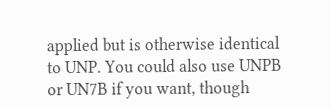applied but is otherwise identical to UNP. You could also use UNPB or UN7B if you want, though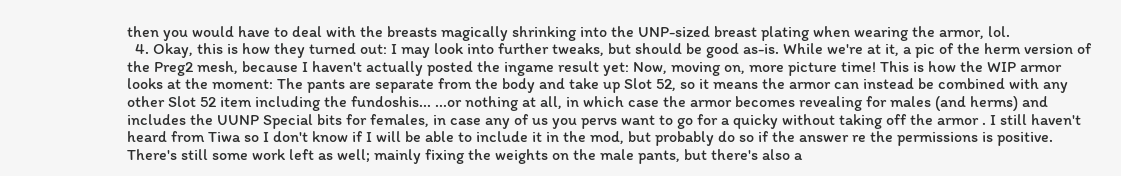then you would have to deal with the breasts magically shrinking into the UNP-sized breast plating when wearing the armor, lol.
  4. Okay, this is how they turned out: I may look into further tweaks, but should be good as-is. While we're at it, a pic of the herm version of the Preg2 mesh, because I haven't actually posted the ingame result yet: Now, moving on, more picture time! This is how the WIP armor looks at the moment: The pants are separate from the body and take up Slot 52, so it means the armor can instead be combined with any other Slot 52 item including the fundoshis... ...or nothing at all, in which case the armor becomes revealing for males (and herms) and includes the UUNP Special bits for females, in case any of us you pervs want to go for a quicky without taking off the armor . I still haven't heard from Tiwa so I don't know if I will be able to include it in the mod, but probably do so if the answer re the permissions is positive. There's still some work left as well; mainly fixing the weights on the male pants, but there's also a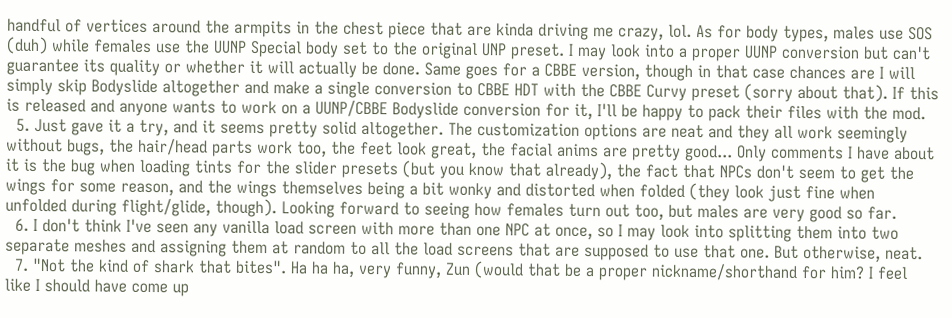handful of vertices around the armpits in the chest piece that are kinda driving me crazy, lol. As for body types, males use SOS (duh) while females use the UUNP Special body set to the original UNP preset. I may look into a proper UUNP conversion but can't guarantee its quality or whether it will actually be done. Same goes for a CBBE version, though in that case chances are I will simply skip Bodyslide altogether and make a single conversion to CBBE HDT with the CBBE Curvy preset (sorry about that). If this is released and anyone wants to work on a UUNP/CBBE Bodyslide conversion for it, I'll be happy to pack their files with the mod.
  5. Just gave it a try, and it seems pretty solid altogether. The customization options are neat and they all work seemingly without bugs, the hair/head parts work too, the feet look great, the facial anims are pretty good... Only comments I have about it is the bug when loading tints for the slider presets (but you know that already), the fact that NPCs don't seem to get the wings for some reason, and the wings themselves being a bit wonky and distorted when folded (they look just fine when unfolded during flight/glide, though). Looking forward to seeing how females turn out too, but males are very good so far.
  6. I don't think I've seen any vanilla load screen with more than one NPC at once, so I may look into splitting them into two separate meshes and assigning them at random to all the load screens that are supposed to use that one. But otherwise, neat.
  7. "Not the kind of shark that bites". Ha ha ha, very funny, Zun (would that be a proper nickname/shorthand for him? I feel like I should have come up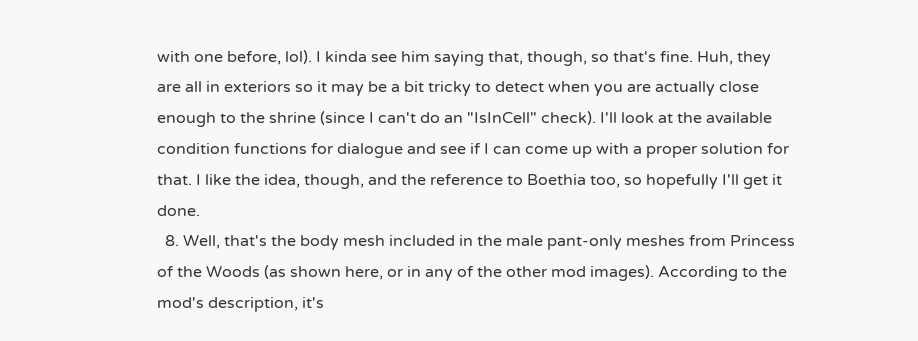with one before, lol). I kinda see him saying that, though, so that's fine. Huh, they are all in exteriors so it may be a bit tricky to detect when you are actually close enough to the shrine (since I can't do an "IsInCell" check). I'll look at the available condition functions for dialogue and see if I can come up with a proper solution for that. I like the idea, though, and the reference to Boethia too, so hopefully I'll get it done.
  8. Well, that's the body mesh included in the male pant-only meshes from Princess of the Woods (as shown here, or in any of the other mod images). According to the mod's description, it's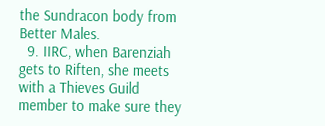the Sundracon body from Better Males.
  9. IIRC, when Barenziah gets to Riften, she meets with a Thieves Guild member to make sure they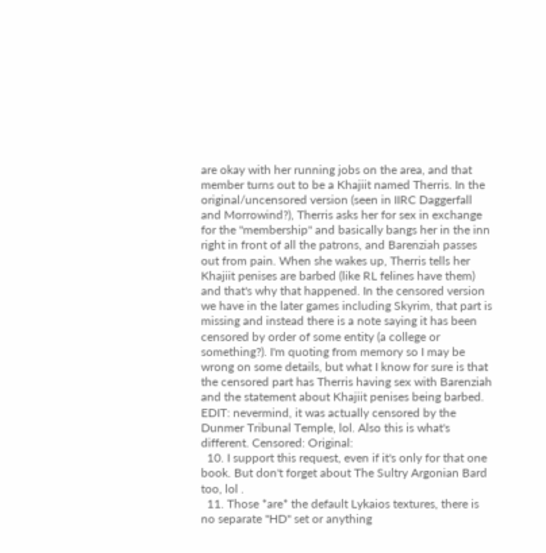are okay with her running jobs on the area, and that member turns out to be a Khajiit named Therris. In the original/uncensored version (seen in IIRC Daggerfall and Morrowind?), Therris asks her for sex in exchange for the "membership" and basically bangs her in the inn right in front of all the patrons, and Barenziah passes out from pain. When she wakes up, Therris tells her Khajiit penises are barbed (like RL felines have them) and that's why that happened. In the censored version we have in the later games including Skyrim, that part is missing and instead there is a note saying it has been censored by order of some entity (a college or something?). I'm quoting from memory so I may be wrong on some details, but what I know for sure is that the censored part has Therris having sex with Barenziah and the statement about Khajiit penises being barbed. EDIT: nevermind, it was actually censored by the Dunmer Tribunal Temple, lol. Also this is what's different. Censored: Original:
  10. I support this request, even if it's only for that one book. But don't forget about The Sultry Argonian Bard too, lol .
  11. Those *are* the default Lykaios textures, there is no separate "HD" set or anything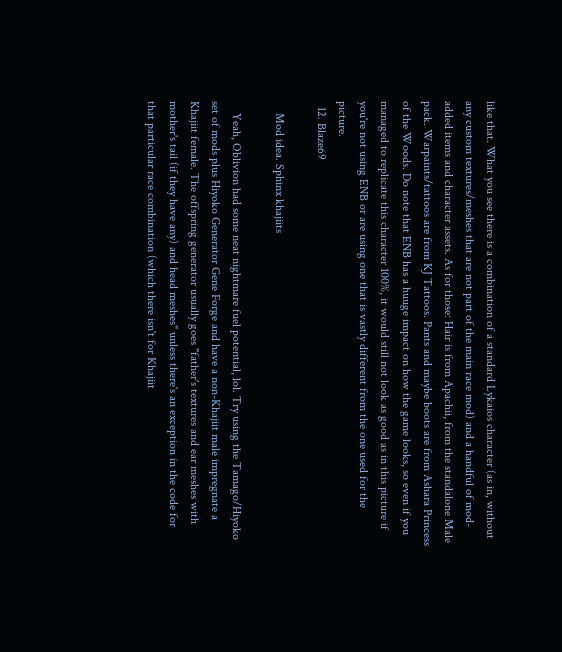like that. What you see there is a combination of a standard Lykaios character (as in, without any custom textures/meshes that are not part of the main race mod) and a handful of mod-added items and character assets. As for those: Hair is from Apachii, from the standalone Male pack. Warpaints/tattoos are from KJ Tattoos. Pants and maybe boots are from Ashara Princess of the Woods. Do note that ENB has a huuge impact on how the game looks, so even if you managed to replicate this character 100%, it would still not look as good as in this picture if you're not using ENB or are using one that is vastly different from the one used for the picture.
  12. Blaze69

    Mod idea. Sphinx khajiits

    Yeah, Oblivion had some neat nightmare fuel potential, lol. Try using the Tamago/Hiyoko set of mods plus Hiyoko Generator Gene Forge and have a non-Khajiit male impregnate a Khajiit female. The offspring generator usually goes "father's textures and ear meshes with mother's tail (if they have any) and head meshes" unless there's an exception in the code for that particular race combination (which there isn't for Khajiit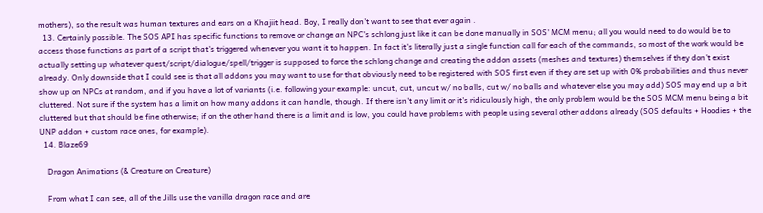mothers), so the result was human textures and ears on a Khajiit head. Boy, I really don't want to see that ever again .
  13. Certainly possible. The SOS API has specific functions to remove or change an NPC's schlong just like it can be done manually in SOS' MCM menu; all you would need to do would be to access those functions as part of a script that's triggered whenever you want it to happen. In fact it's literally just a single function call for each of the commands, so most of the work would be actually setting up whatever quest/script/dialogue/spell/trigger is supposed to force the schlong change and creating the addon assets (meshes and textures) themselves if they don't exist already. Only downside that I could see is that all addons you may want to use for that obviously need to be registered with SOS first even if they are set up with 0% probabilities and thus never show up on NPCs at random, and if you have a lot of variants (i.e. following your example: uncut, cut, uncut w/ no balls, cut w/ no balls and whatever else you may add) SOS may end up a bit cluttered. Not sure if the system has a limit on how many addons it can handle, though. If there isn't any limit or it's ridiculously high, the only problem would be the SOS MCM menu being a bit cluttered but that should be fine otherwise; if on the other hand there is a limit and is low, you could have problems with people using several other addons already (SOS defaults + Hoodies + the UNP addon + custom race ones, for example).
  14. Blaze69

    Dragon Animations (& Creature on Creature)

    From what I can see, all of the Jills use the vanilla dragon race and are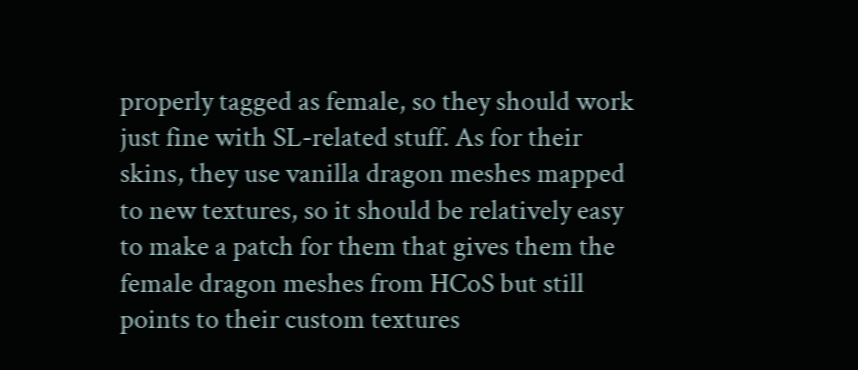properly tagged as female, so they should work just fine with SL-related stuff. As for their skins, they use vanilla dragon meshes mapped to new textures, so it should be relatively easy to make a patch for them that gives them the female dragon meshes from HCoS but still points to their custom textures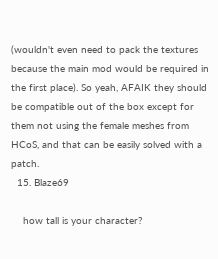(wouldn't even need to pack the textures because the main mod would be required in the first place). So yeah, AFAIK they should be compatible out of the box except for them not using the female meshes from HCoS, and that can be easily solved with a patch.
  15. Blaze69

    how tall is your character?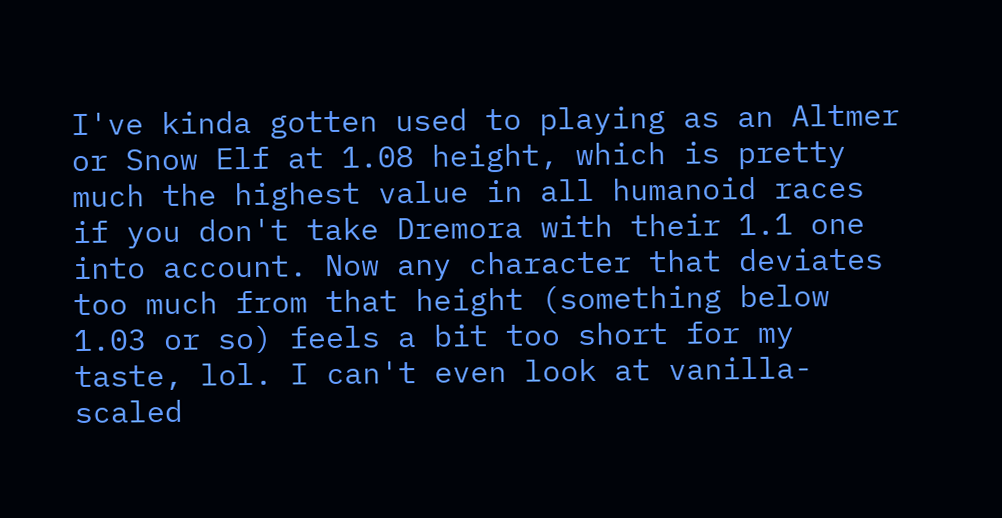I've kinda gotten used to playing as an Altmer or Snow Elf at 1.08 height, which is pretty much the highest value in all humanoid races if you don't take Dremora with their 1.1 one into account. Now any character that deviates too much from that height (something below 1.03 or so) feels a bit too short for my taste, lol. I can't even look at vanilla-scaled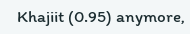Khajiit (0.95) anymore,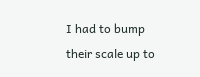I had to bump their scale up to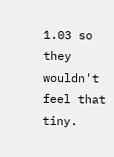1.03 so they wouldn't feel that tiny.